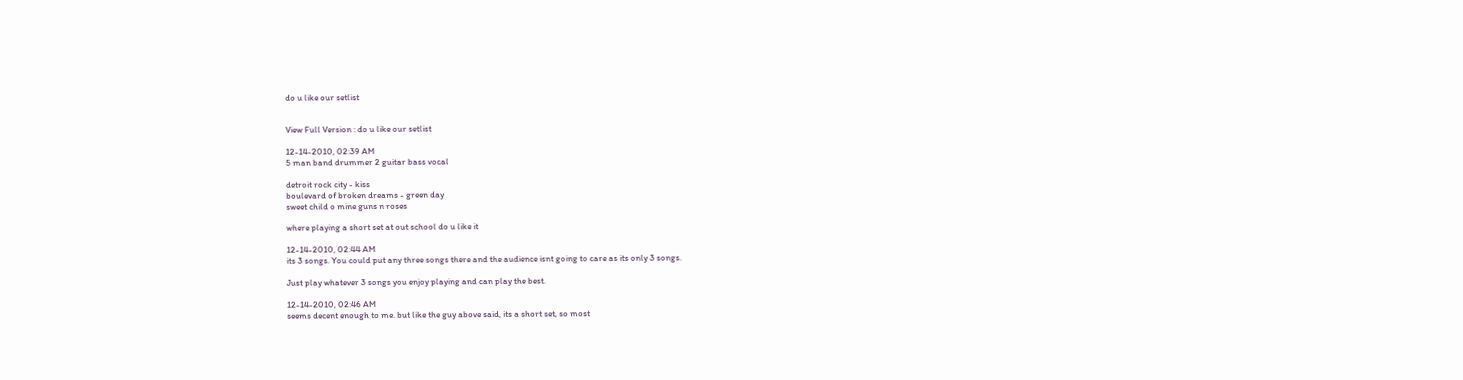do u like our setlist


View Full Version : do u like our setlist

12-14-2010, 02:39 AM
5 man band drummer 2 guitar bass vocal

detroit rock city - kiss
boulevard of broken dreams - green day
sweet child o mine guns n roses

where playing a short set at out school do u like it

12-14-2010, 02:44 AM
its 3 songs. You could put any three songs there and the audience isnt going to care as its only 3 songs.

Just play whatever 3 songs you enjoy playing and can play the best.

12-14-2010, 02:46 AM
seems decent enough to me. but like the guy above said, its a short set, so most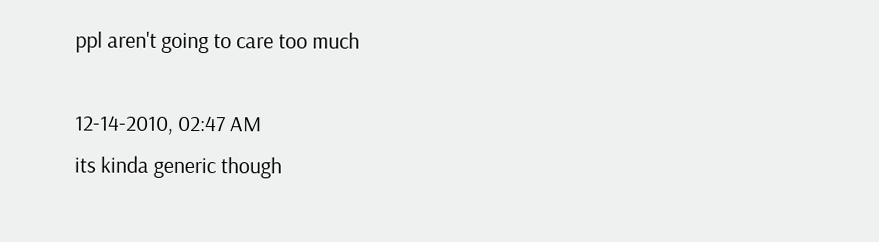ppl aren't going to care too much

12-14-2010, 02:47 AM
its kinda generic though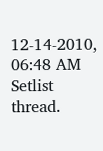12-14-2010, 06:48 AM
Setlist thread.